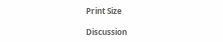Print Size

Discussion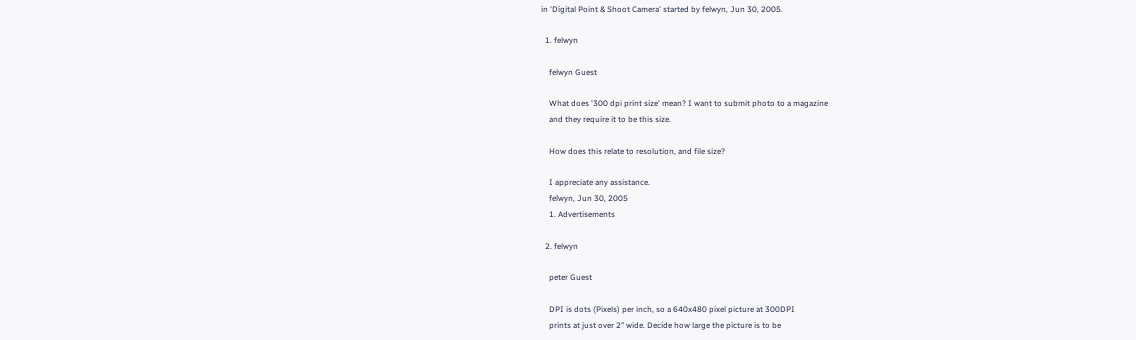in 'Digital Point & Shoot Camera' started by felwyn, Jun 30, 2005.

  1. felwyn

    felwyn Guest

    What does '300 dpi print size' mean? I want to submit photo to a magazine
    and they require it to be this size.

    How does this relate to resolution, and file size?

    I appreciate any assistance.
    felwyn, Jun 30, 2005
    1. Advertisements

  2. felwyn

    peter Guest

    DPI is dots (Pixels) per inch, so a 640x480 pixel picture at 300DPI
    prints at just over 2" wide. Decide how large the picture is to be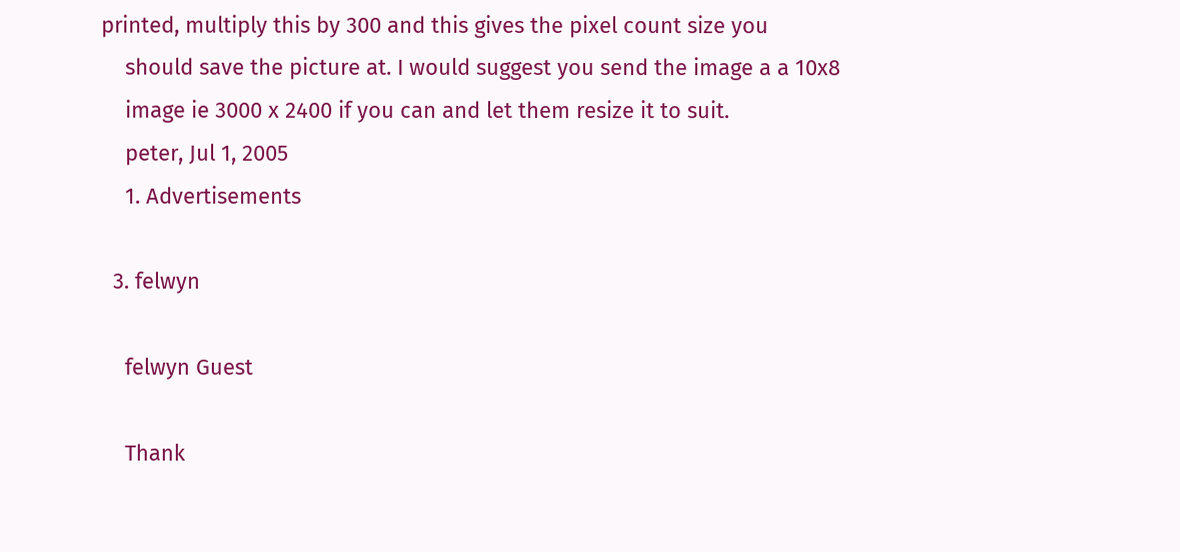printed, multiply this by 300 and this gives the pixel count size you
    should save the picture at. I would suggest you send the image a a 10x8
    image ie 3000 x 2400 if you can and let them resize it to suit.
    peter, Jul 1, 2005
    1. Advertisements

  3. felwyn

    felwyn Guest

    Thank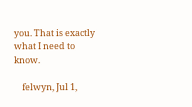you. That is exactly what I need to know.

    felwyn, Jul 1,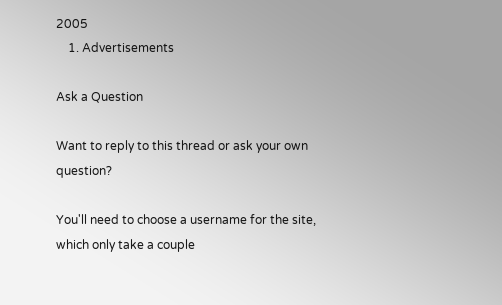2005
    1. Advertisements

Ask a Question

Want to reply to this thread or ask your own question?

You'll need to choose a username for the site, which only take a couple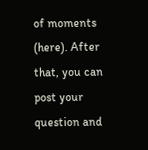of moments (here). After that, you can post your question and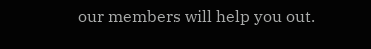our members will help you out.